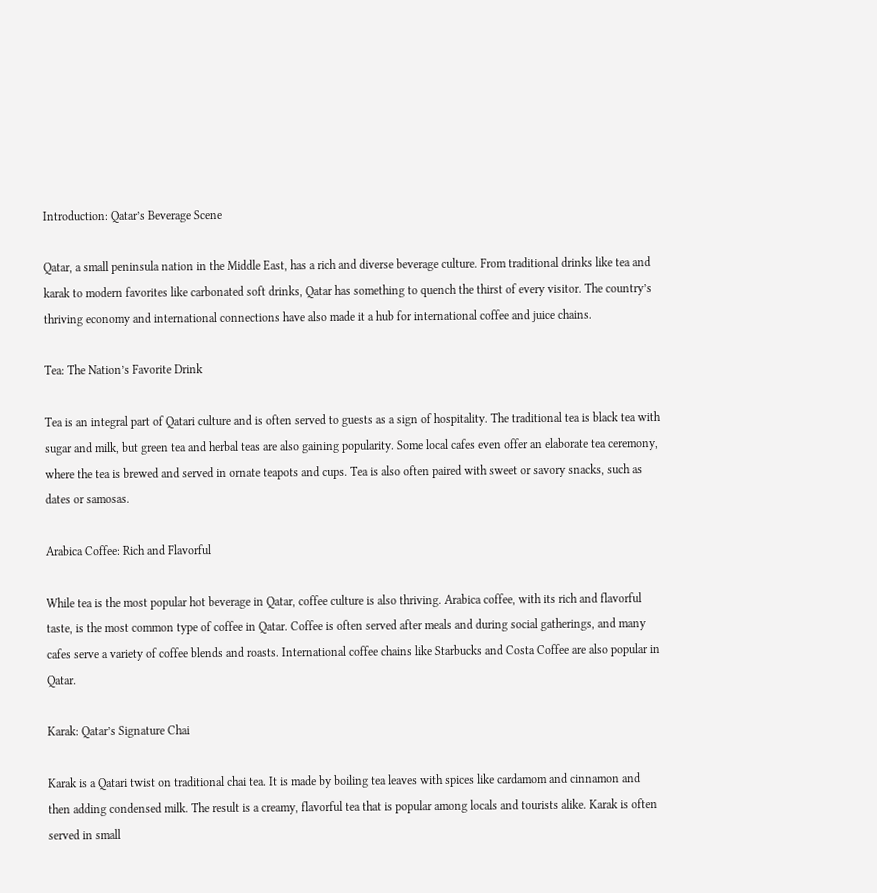Introduction: Qatar’s Beverage Scene

Qatar, a small peninsula nation in the Middle East, has a rich and diverse beverage culture. From traditional drinks like tea and karak to modern favorites like carbonated soft drinks, Qatar has something to quench the thirst of every visitor. The country’s thriving economy and international connections have also made it a hub for international coffee and juice chains.

Tea: The Nation’s Favorite Drink

Tea is an integral part of Qatari culture and is often served to guests as a sign of hospitality. The traditional tea is black tea with sugar and milk, but green tea and herbal teas are also gaining popularity. Some local cafes even offer an elaborate tea ceremony, where the tea is brewed and served in ornate teapots and cups. Tea is also often paired with sweet or savory snacks, such as dates or samosas.

Arabica Coffee: Rich and Flavorful

While tea is the most popular hot beverage in Qatar, coffee culture is also thriving. Arabica coffee, with its rich and flavorful taste, is the most common type of coffee in Qatar. Coffee is often served after meals and during social gatherings, and many cafes serve a variety of coffee blends and roasts. International coffee chains like Starbucks and Costa Coffee are also popular in Qatar.

Karak: Qatar’s Signature Chai

Karak is a Qatari twist on traditional chai tea. It is made by boiling tea leaves with spices like cardamom and cinnamon and then adding condensed milk. The result is a creamy, flavorful tea that is popular among locals and tourists alike. Karak is often served in small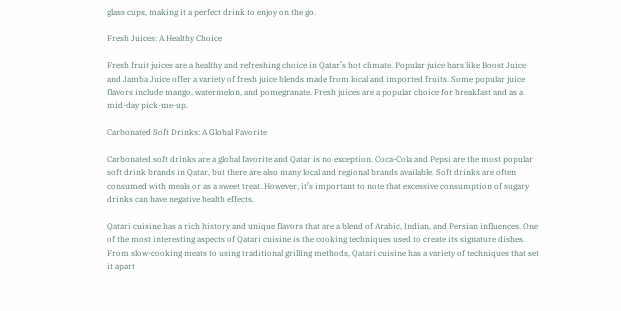glass cups, making it a perfect drink to enjoy on the go.

Fresh Juices: A Healthy Choice

Fresh fruit juices are a healthy and refreshing choice in Qatar’s hot climate. Popular juice bars like Boost Juice and Jamba Juice offer a variety of fresh juice blends made from local and imported fruits. Some popular juice flavors include mango, watermelon, and pomegranate. Fresh juices are a popular choice for breakfast and as a mid-day pick-me-up.

Carbonated Soft Drinks: A Global Favorite

Carbonated soft drinks are a global favorite and Qatar is no exception. Coca-Cola and Pepsi are the most popular soft drink brands in Qatar, but there are also many local and regional brands available. Soft drinks are often consumed with meals or as a sweet treat. However, it’s important to note that excessive consumption of sugary drinks can have negative health effects.

Qatari cuisine has a rich history and unique flavors that are a blend of Arabic, Indian, and Persian influences. One of the most interesting aspects of Qatari cuisine is the cooking techniques used to create its signature dishes. From slow-cooking meats to using traditional grilling methods, Qatari cuisine has a variety of techniques that set it apart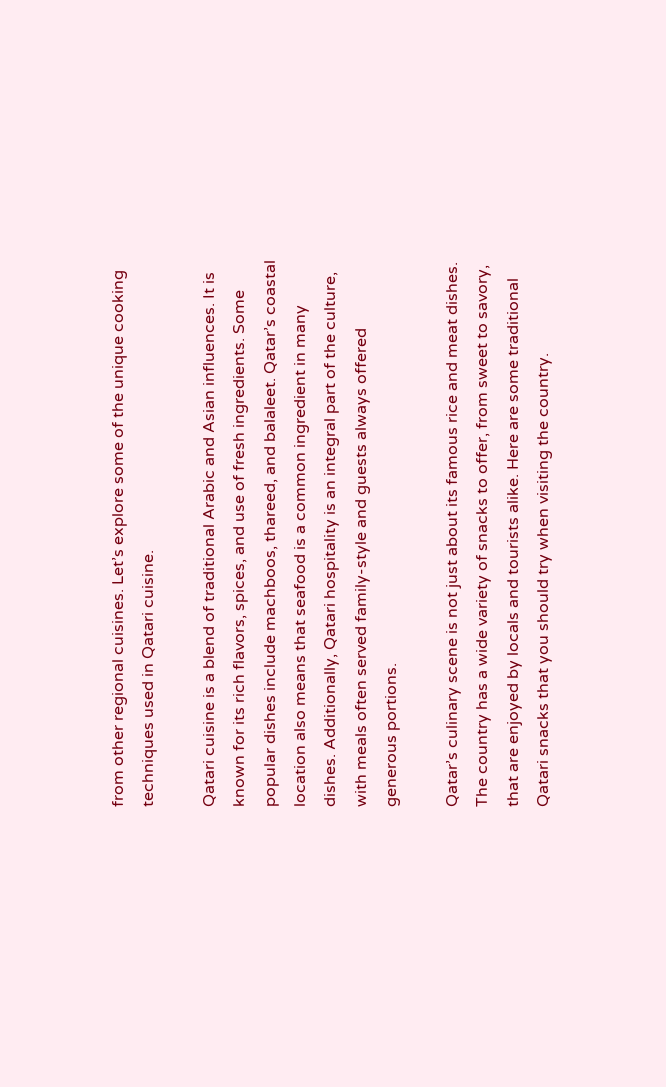from other regional cuisines. Let’s explore some of the unique cooking techniques used in Qatari cuisine.

Qatari cuisine is a blend of traditional Arabic and Asian influences. It is known for its rich flavors, spices, and use of fresh ingredients. Some popular dishes include machboos, thareed, and balaleet. Qatar’s coastal location also means that seafood is a common ingredient in many dishes. Additionally, Qatari hospitality is an integral part of the culture, with meals often served family-style and guests always offered generous portions.

Qatar’s culinary scene is not just about its famous rice and meat dishes. The country has a wide variety of snacks to offer, from sweet to savory, that are enjoyed by locals and tourists alike. Here are some traditional Qatari snacks that you should try when visiting the country.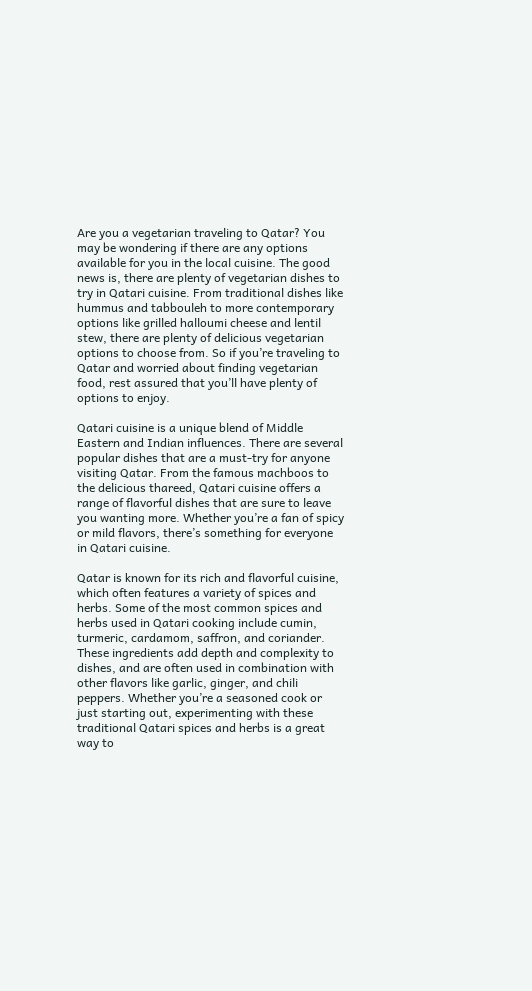Are you a vegetarian traveling to Qatar? You may be wondering if there are any options available for you in the local cuisine. The good news is, there are plenty of vegetarian dishes to try in Qatari cuisine. From traditional dishes like hummus and tabbouleh to more contemporary options like grilled halloumi cheese and lentil stew, there are plenty of delicious vegetarian options to choose from. So if you’re traveling to Qatar and worried about finding vegetarian food, rest assured that you’ll have plenty of options to enjoy.

Qatari cuisine is a unique blend of Middle Eastern and Indian influences. There are several popular dishes that are a must-try for anyone visiting Qatar. From the famous machboos to the delicious thareed, Qatari cuisine offers a range of flavorful dishes that are sure to leave you wanting more. Whether you’re a fan of spicy or mild flavors, there’s something for everyone in Qatari cuisine.

Qatar is known for its rich and flavorful cuisine, which often features a variety of spices and herbs. Some of the most common spices and herbs used in Qatari cooking include cumin, turmeric, cardamom, saffron, and coriander. These ingredients add depth and complexity to dishes, and are often used in combination with other flavors like garlic, ginger, and chili peppers. Whether you’re a seasoned cook or just starting out, experimenting with these traditional Qatari spices and herbs is a great way to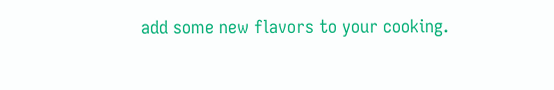add some new flavors to your cooking.